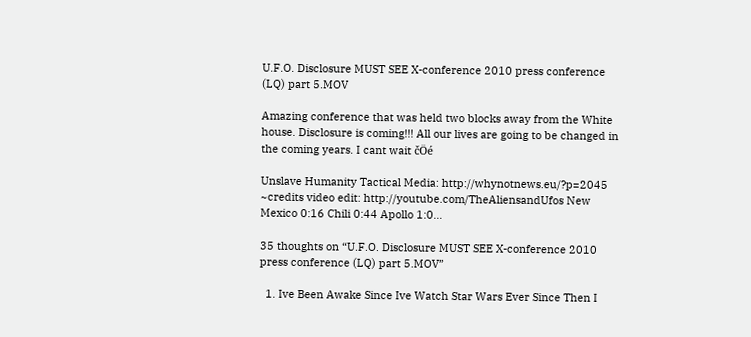U.F.O. Disclosure MUST SEE X-conference 2010 press conference (LQ) part 5.MOV

Amazing conference that was held two blocks away from the White house. Disclosure is coming!!! All our lives are going to be changed in the coming years. I cant wait čÖé

Unslave Humanity Tactical Media: http://whynotnews.eu/?p=2045 ~credits video edit: http://youtube.com/TheAliensandUfos New Mexico 0:16 Chili 0:44 Apollo 1:0…

35 thoughts on “U.F.O. Disclosure MUST SEE X-conference 2010 press conference (LQ) part 5.MOV”

  1. Ive Been Awake Since Ive Watch Star Wars Ever Since Then I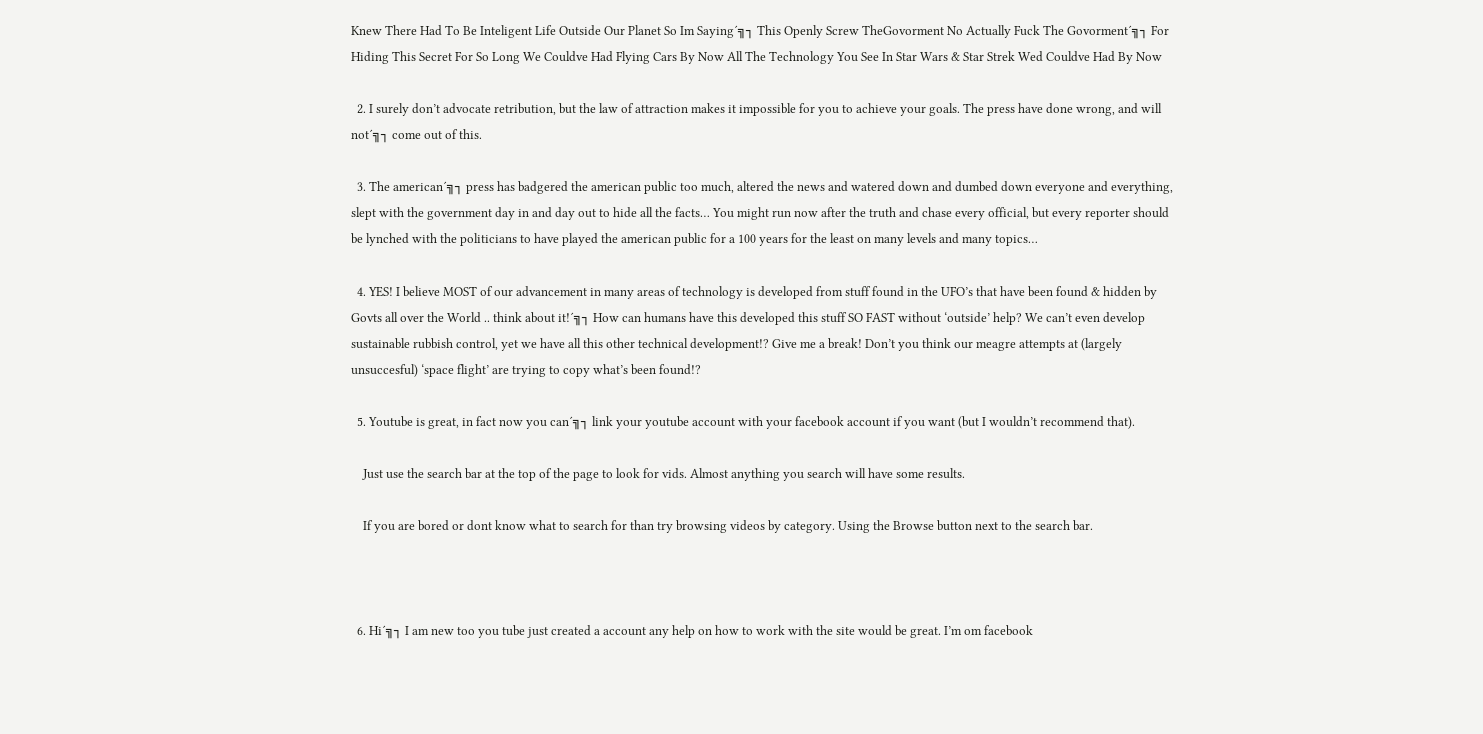Knew There Had To Be Inteligent Life Outside Our Planet So Im Saying´╗┐ This Openly Screw TheGovorment No Actually Fuck The Govorment´╗┐ For Hiding This Secret For So Long We Couldve Had Flying Cars By Now All The Technology You See In Star Wars & Star Strek Wed Couldve Had By Now

  2. I surely don’t advocate retribution, but the law of attraction makes it impossible for you to achieve your goals. The press have done wrong, and will not´╗┐ come out of this.

  3. The american´╗┐ press has badgered the american public too much, altered the news and watered down and dumbed down everyone and everything, slept with the government day in and day out to hide all the facts… You might run now after the truth and chase every official, but every reporter should be lynched with the politicians to have played the american public for a 100 years for the least on many levels and many topics…

  4. YES! I believe MOST of our advancement in many areas of technology is developed from stuff found in the UFO’s that have been found & hidden by Govts all over the World .. think about it!´╗┐ How can humans have this developed this stuff SO FAST without ‘outside’ help? We can’t even develop sustainable rubbish control, yet we have all this other technical development!? Give me a break! Don’t you think our meagre attempts at (largely unsuccesful) ‘space flight’ are trying to copy what’s been found!?

  5. Youtube is great, in fact now you can´╗┐ link your youtube account with your facebook account if you want (but I wouldn’t recommend that).

    Just use the search bar at the top of the page to look for vids. Almost anything you search will have some results.

    If you are bored or dont know what to search for than try browsing videos by category. Using the Browse button next to the search bar.



  6. Hi´╗┐ I am new too you tube just created a account any help on how to work with the site would be great. I’m om facebook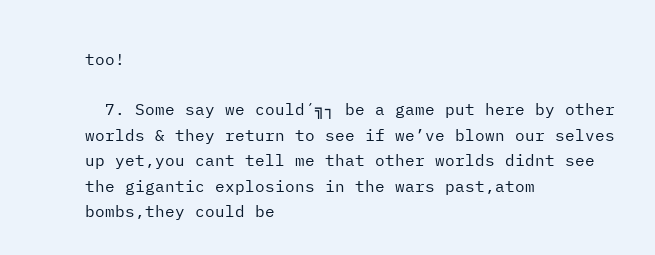too!

  7. Some say we could´╗┐ be a game put here by other worlds & they return to see if we’ve blown our selves up yet,you cant tell me that other worlds didnt see the gigantic explosions in the wars past,atom bombs,they could be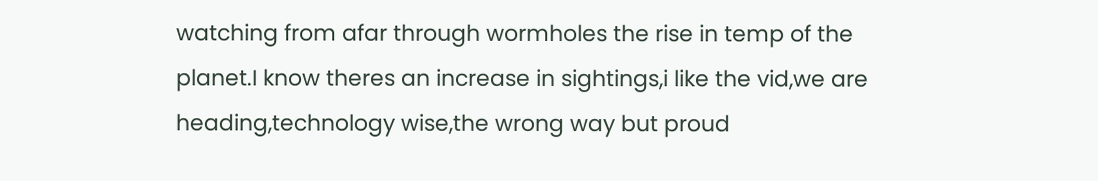watching from afar through wormholes the rise in temp of the planet.I know theres an increase in sightings,i like the vid,we are heading,technology wise,the wrong way but proud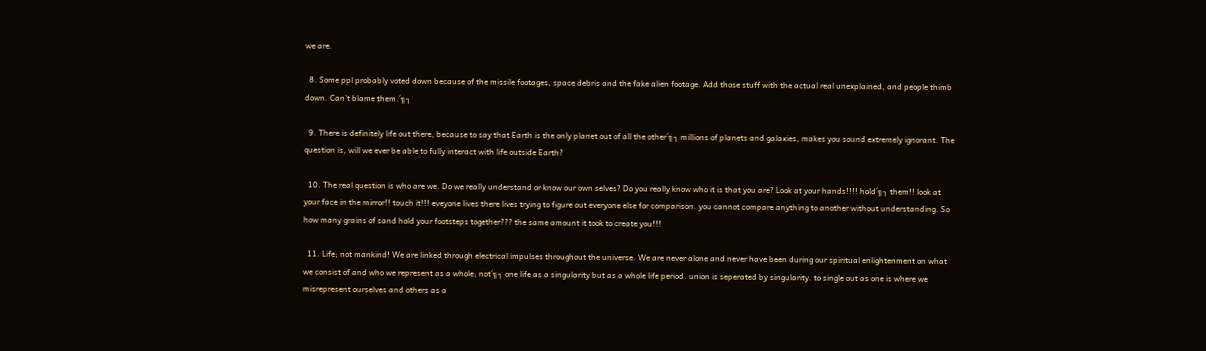we are.

  8. Some ppl probably voted down because of the missile footages, space debris and the fake alien footage. Add those stuff with the actual real unexplained, and people thimb down. Can’t blame them.´╗┐

  9. There is definitely life out there, because to say that Earth is the only planet out of all the other´╗┐ millions of planets and galaxies, makes you sound extremely ignorant. The question is, will we ever be able to fully interact with life outside Earth?

  10. The real question is who are we. Do we really understand or know our own selves? Do you really know who it is that you are? Look at your hands!!!! hold´╗┐ them!! look at your face in the mirror!! touch it!!! eveyone lives there lives trying to figure out everyone else for comparison. you cannot compare anything to another without understanding. So how many grains of sand hold your footsteps together??? the same amount it took to create you!!!

  11. Life; not mankind! We are linked through electrical impulses throughout the universe. We are never alone and never have been during our spiritual enlightenment on what we consist of and who we represent as a whole; not´╗┐ one life as a singularity but as a whole life period. union is seperated by singularity. to single out as one is where we misrepresent ourselves and others as a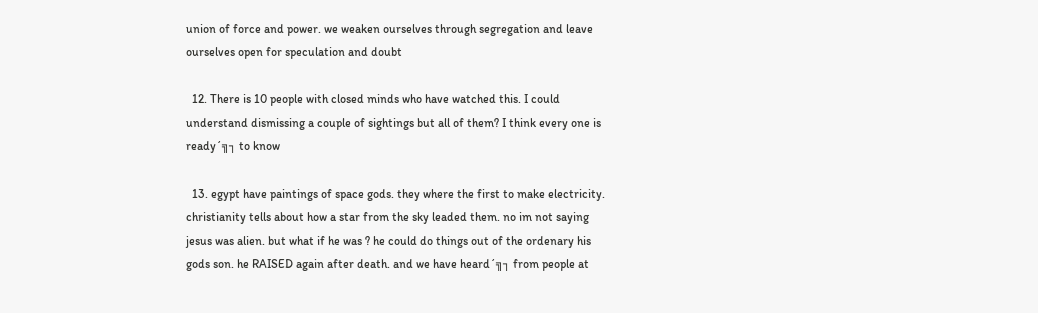union of force and power. we weaken ourselves through segregation and leave ourselves open for speculation and doubt

  12. There is 10 people with closed minds who have watched this. I could understand dismissing a couple of sightings but all of them? I think every one is ready´╗┐ to know

  13. egypt have paintings of space gods. they where the first to make electricity. christianity tells about how a star from the sky leaded them. no im not saying jesus was alien. but what if he was ? he could do things out of the ordenary his gods son. he RAISED again after death. and we have heard´╗┐ from people at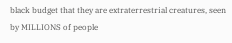black budget that they are extraterrestrial creatures, seen by MILLIONS of people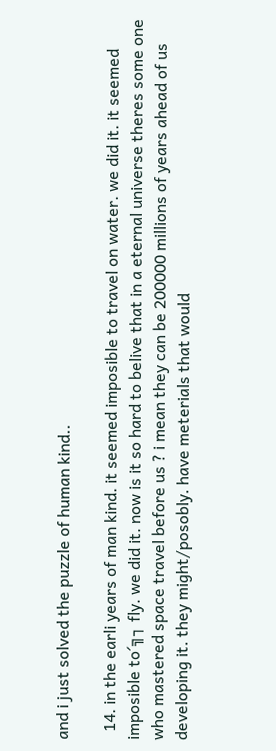and i just solved the puzzle of human kind..

  14. in the earli years of man kind. it seemed imposible to travel on water. we did it. it seemed imposible to´╗┐ fly. we did it. now is it so hard to belive that in a eternal universe theres some one who mastered space travel before us ? i mean they can be 200000 millions of years ahead of us developing it. they might/posobly. have meterials that would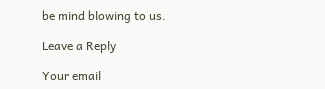be mind blowing to us.

Leave a Reply

Your email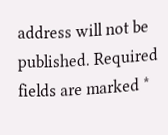address will not be published. Required fields are marked *